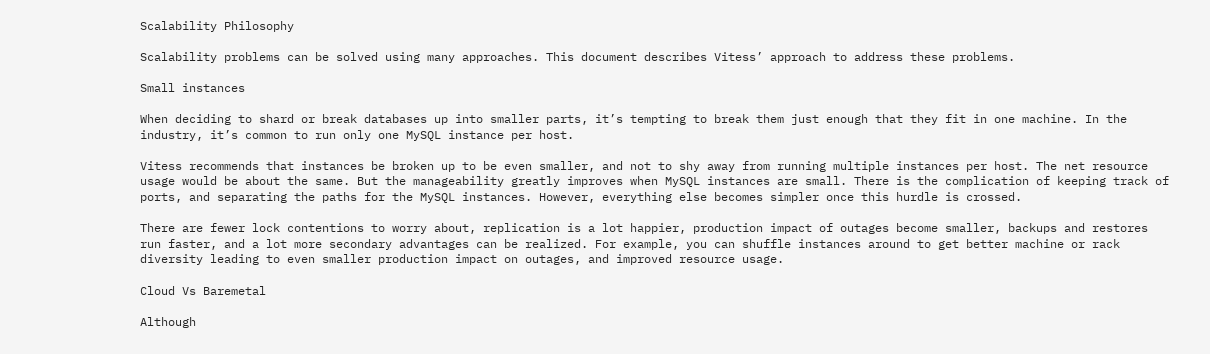Scalability Philosophy

Scalability problems can be solved using many approaches. This document describes Vitess’ approach to address these problems.

Small instances

When deciding to shard or break databases up into smaller parts, it’s tempting to break them just enough that they fit in one machine. In the industry, it’s common to run only one MySQL instance per host.

Vitess recommends that instances be broken up to be even smaller, and not to shy away from running multiple instances per host. The net resource usage would be about the same. But the manageability greatly improves when MySQL instances are small. There is the complication of keeping track of ports, and separating the paths for the MySQL instances. However, everything else becomes simpler once this hurdle is crossed.

There are fewer lock contentions to worry about, replication is a lot happier, production impact of outages become smaller, backups and restores run faster, and a lot more secondary advantages can be realized. For example, you can shuffle instances around to get better machine or rack diversity leading to even smaller production impact on outages, and improved resource usage.

Cloud Vs Baremetal

Although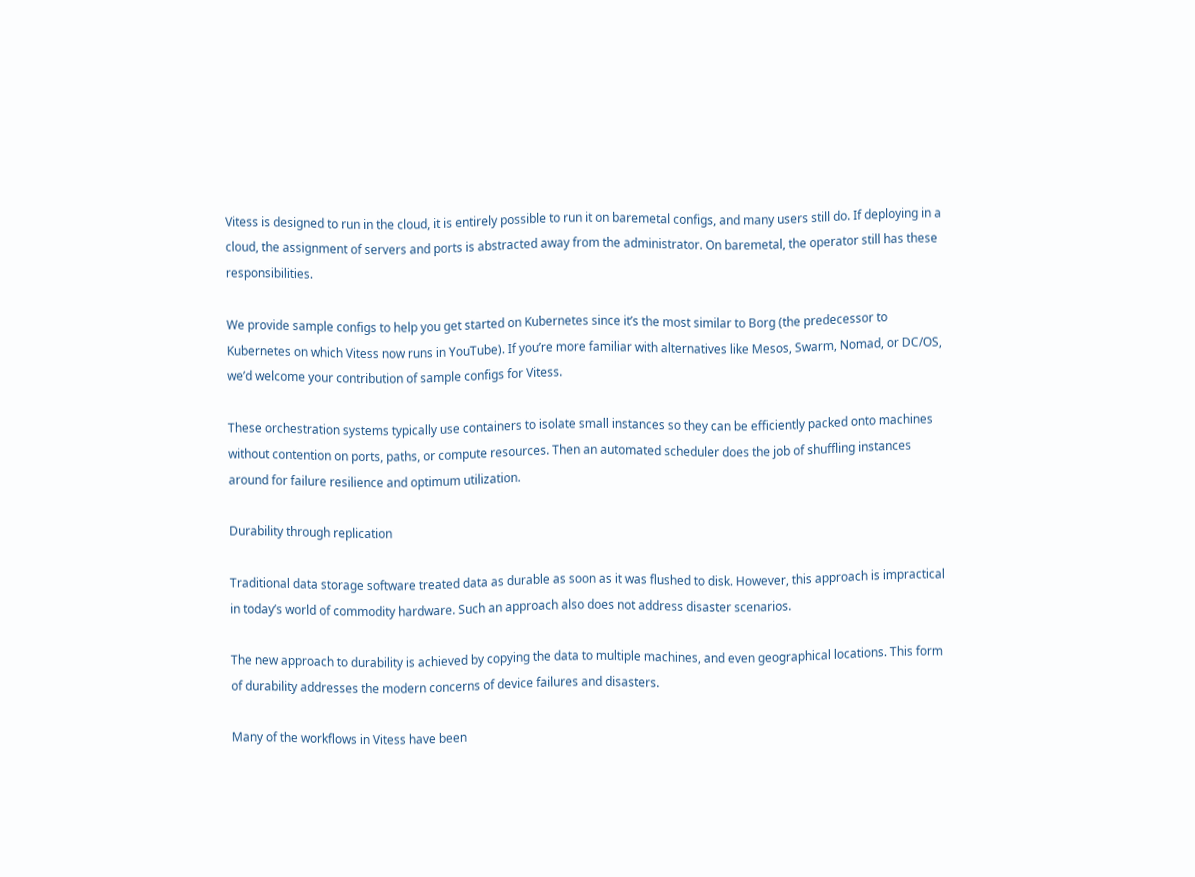Vitess is designed to run in the cloud, it is entirely possible to run it on baremetal configs, and many users still do. If deploying in a cloud, the assignment of servers and ports is abstracted away from the administrator. On baremetal, the operator still has these responsibilities.

We provide sample configs to help you get started on Kubernetes since it’s the most similar to Borg (the predecessor to Kubernetes on which Vitess now runs in YouTube). If you’re more familiar with alternatives like Mesos, Swarm, Nomad, or DC/OS, we’d welcome your contribution of sample configs for Vitess.

These orchestration systems typically use containers to isolate small instances so they can be efficiently packed onto machines without contention on ports, paths, or compute resources. Then an automated scheduler does the job of shuffling instances around for failure resilience and optimum utilization.

Durability through replication

Traditional data storage software treated data as durable as soon as it was flushed to disk. However, this approach is impractical in today’s world of commodity hardware. Such an approach also does not address disaster scenarios.

The new approach to durability is achieved by copying the data to multiple machines, and even geographical locations. This form of durability addresses the modern concerns of device failures and disasters.

Many of the workflows in Vitess have been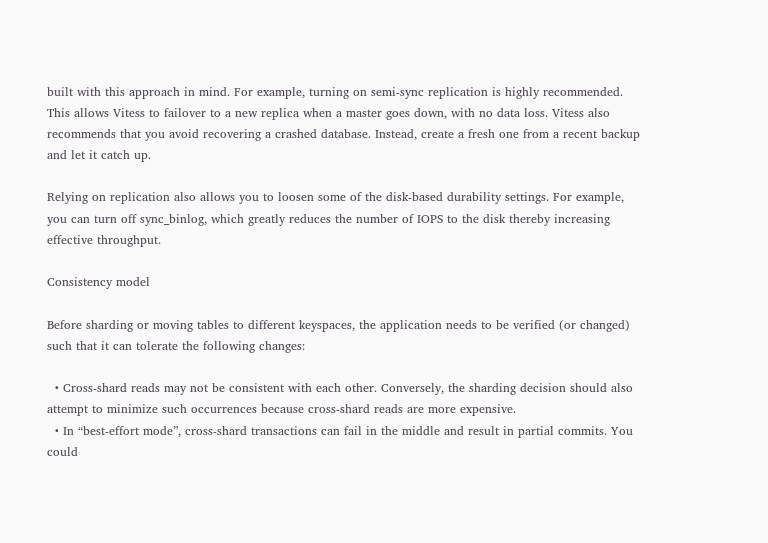built with this approach in mind. For example, turning on semi-sync replication is highly recommended. This allows Vitess to failover to a new replica when a master goes down, with no data loss. Vitess also recommends that you avoid recovering a crashed database. Instead, create a fresh one from a recent backup and let it catch up.

Relying on replication also allows you to loosen some of the disk-based durability settings. For example, you can turn off sync_binlog, which greatly reduces the number of IOPS to the disk thereby increasing effective throughput.

Consistency model

Before sharding or moving tables to different keyspaces, the application needs to be verified (or changed) such that it can tolerate the following changes:

  • Cross-shard reads may not be consistent with each other. Conversely, the sharding decision should also attempt to minimize such occurrences because cross-shard reads are more expensive.
  • In “best-effort mode”, cross-shard transactions can fail in the middle and result in partial commits. You could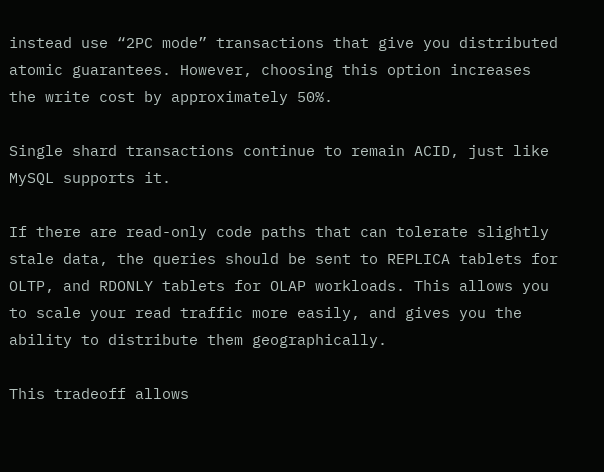instead use “2PC mode” transactions that give you distributed atomic guarantees. However, choosing this option increases the write cost by approximately 50%.

Single shard transactions continue to remain ACID, just like MySQL supports it.

If there are read-only code paths that can tolerate slightly stale data, the queries should be sent to REPLICA tablets for OLTP, and RDONLY tablets for OLAP workloads. This allows you to scale your read traffic more easily, and gives you the ability to distribute them geographically.

This tradeoff allows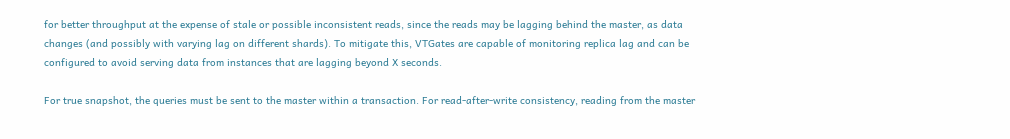for better throughput at the expense of stale or possible inconsistent reads, since the reads may be lagging behind the master, as data changes (and possibly with varying lag on different shards). To mitigate this, VTGates are capable of monitoring replica lag and can be configured to avoid serving data from instances that are lagging beyond X seconds.

For true snapshot, the queries must be sent to the master within a transaction. For read-after-write consistency, reading from the master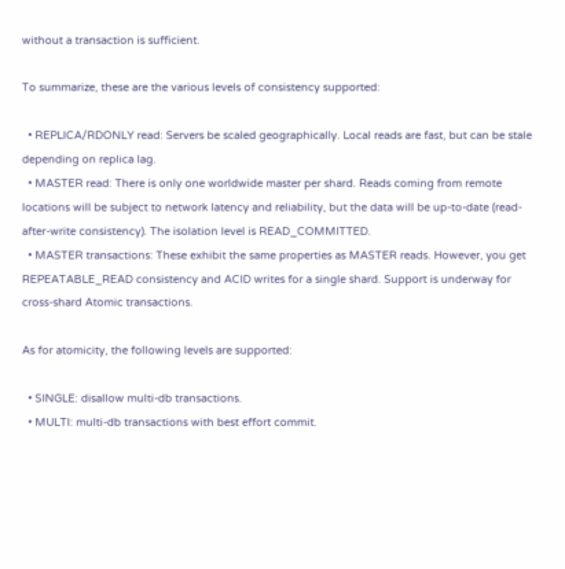without a transaction is sufficient.

To summarize, these are the various levels of consistency supported:

  • REPLICA/RDONLY read: Servers be scaled geographically. Local reads are fast, but can be stale depending on replica lag.
  • MASTER read: There is only one worldwide master per shard. Reads coming from remote locations will be subject to network latency and reliability, but the data will be up-to-date (read-after-write consistency). The isolation level is READ_COMMITTED.
  • MASTER transactions: These exhibit the same properties as MASTER reads. However, you get REPEATABLE_READ consistency and ACID writes for a single shard. Support is underway for cross-shard Atomic transactions.

As for atomicity, the following levels are supported:

  • SINGLE: disallow multi-db transactions.
  • MULTI: multi-db transactions with best effort commit.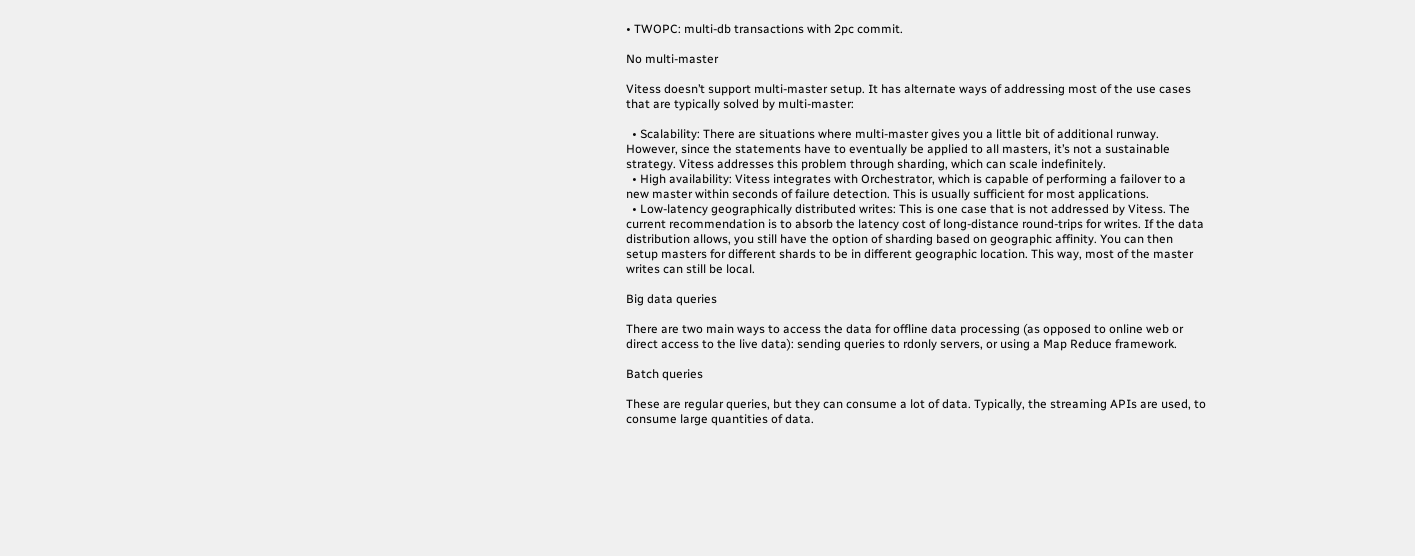• TWOPC: multi-db transactions with 2pc commit.

No multi-master

Vitess doesn’t support multi-master setup. It has alternate ways of addressing most of the use cases that are typically solved by multi-master:

  • Scalability: There are situations where multi-master gives you a little bit of additional runway. However, since the statements have to eventually be applied to all masters, it’s not a sustainable strategy. Vitess addresses this problem through sharding, which can scale indefinitely.
  • High availability: Vitess integrates with Orchestrator, which is capable of performing a failover to a new master within seconds of failure detection. This is usually sufficient for most applications.
  • Low-latency geographically distributed writes: This is one case that is not addressed by Vitess. The current recommendation is to absorb the latency cost of long-distance round-trips for writes. If the data distribution allows, you still have the option of sharding based on geographic affinity. You can then setup masters for different shards to be in different geographic location. This way, most of the master writes can still be local.

Big data queries

There are two main ways to access the data for offline data processing (as opposed to online web or direct access to the live data): sending queries to rdonly servers, or using a Map Reduce framework.

Batch queries

These are regular queries, but they can consume a lot of data. Typically, the streaming APIs are used, to consume large quantities of data.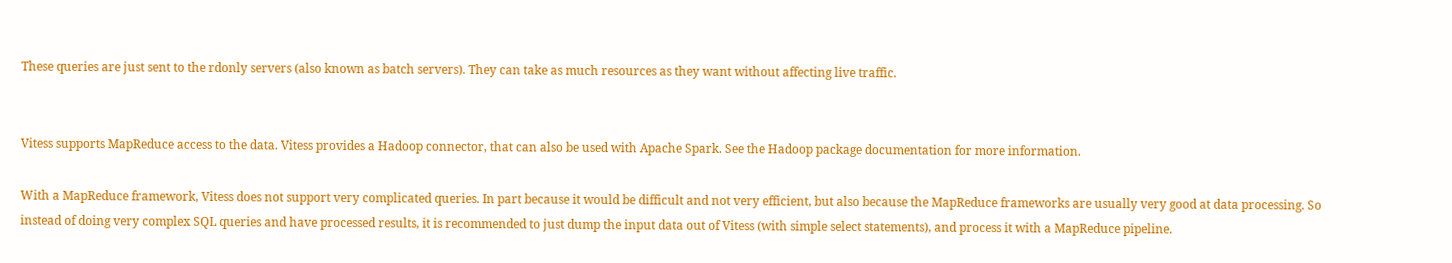These queries are just sent to the rdonly servers (also known as batch servers). They can take as much resources as they want without affecting live traffic.


Vitess supports MapReduce access to the data. Vitess provides a Hadoop connector, that can also be used with Apache Spark. See the Hadoop package documentation for more information.

With a MapReduce framework, Vitess does not support very complicated queries. In part because it would be difficult and not very efficient, but also because the MapReduce frameworks are usually very good at data processing. So instead of doing very complex SQL queries and have processed results, it is recommended to just dump the input data out of Vitess (with simple select statements), and process it with a MapReduce pipeline.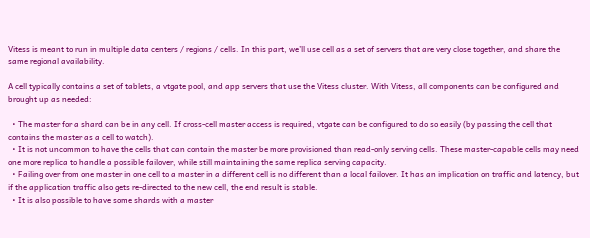Vitess is meant to run in multiple data centers / regions / cells. In this part, we’ll use cell as a set of servers that are very close together, and share the same regional availability.

A cell typically contains a set of tablets, a vtgate pool, and app servers that use the Vitess cluster. With Vitess, all components can be configured and brought up as needed:

  • The master for a shard can be in any cell. If cross-cell master access is required, vtgate can be configured to do so easily (by passing the cell that contains the master as a cell to watch).
  • It is not uncommon to have the cells that can contain the master be more provisioned than read-only serving cells. These master-capable cells may need one more replica to handle a possible failover, while still maintaining the same replica serving capacity.
  • Failing over from one master in one cell to a master in a different cell is no different than a local failover. It has an implication on traffic and latency, but if the application traffic also gets re-directed to the new cell, the end result is stable.
  • It is also possible to have some shards with a master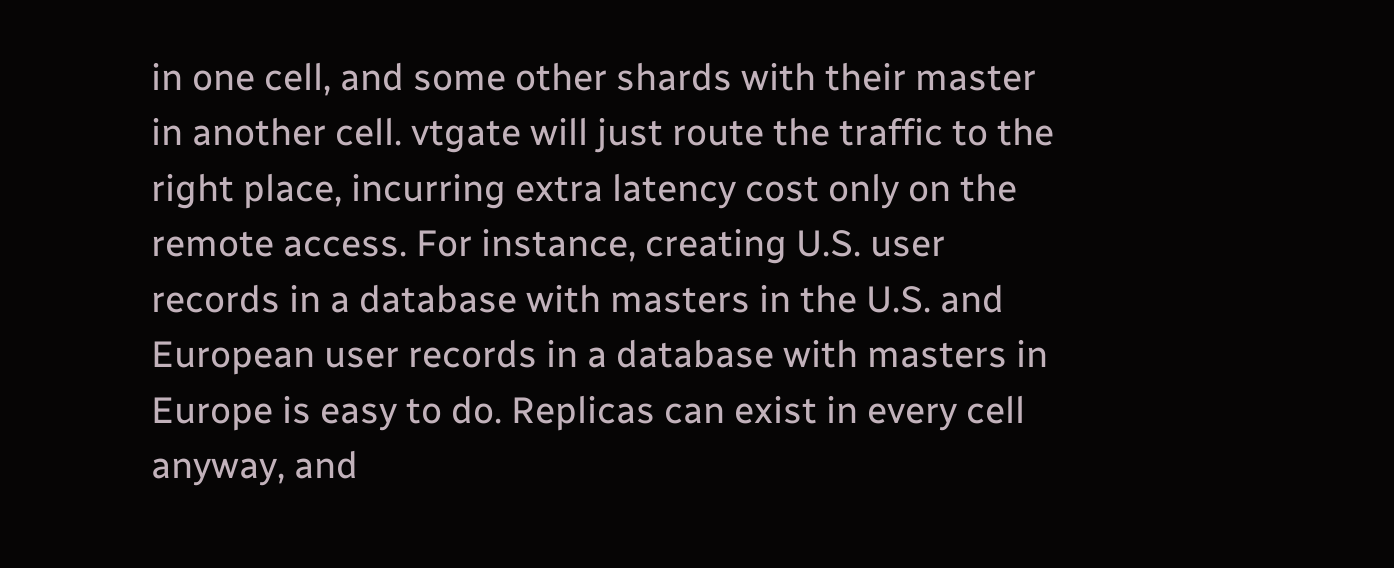in one cell, and some other shards with their master in another cell. vtgate will just route the traffic to the right place, incurring extra latency cost only on the remote access. For instance, creating U.S. user records in a database with masters in the U.S. and European user records in a database with masters in Europe is easy to do. Replicas can exist in every cell anyway, and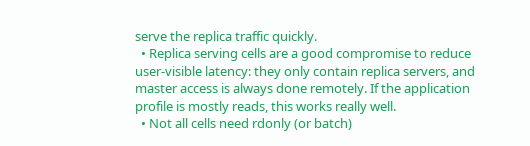serve the replica traffic quickly.
  • Replica serving cells are a good compromise to reduce user-visible latency: they only contain replica servers, and master access is always done remotely. If the application profile is mostly reads, this works really well.
  • Not all cells need rdonly (or batch)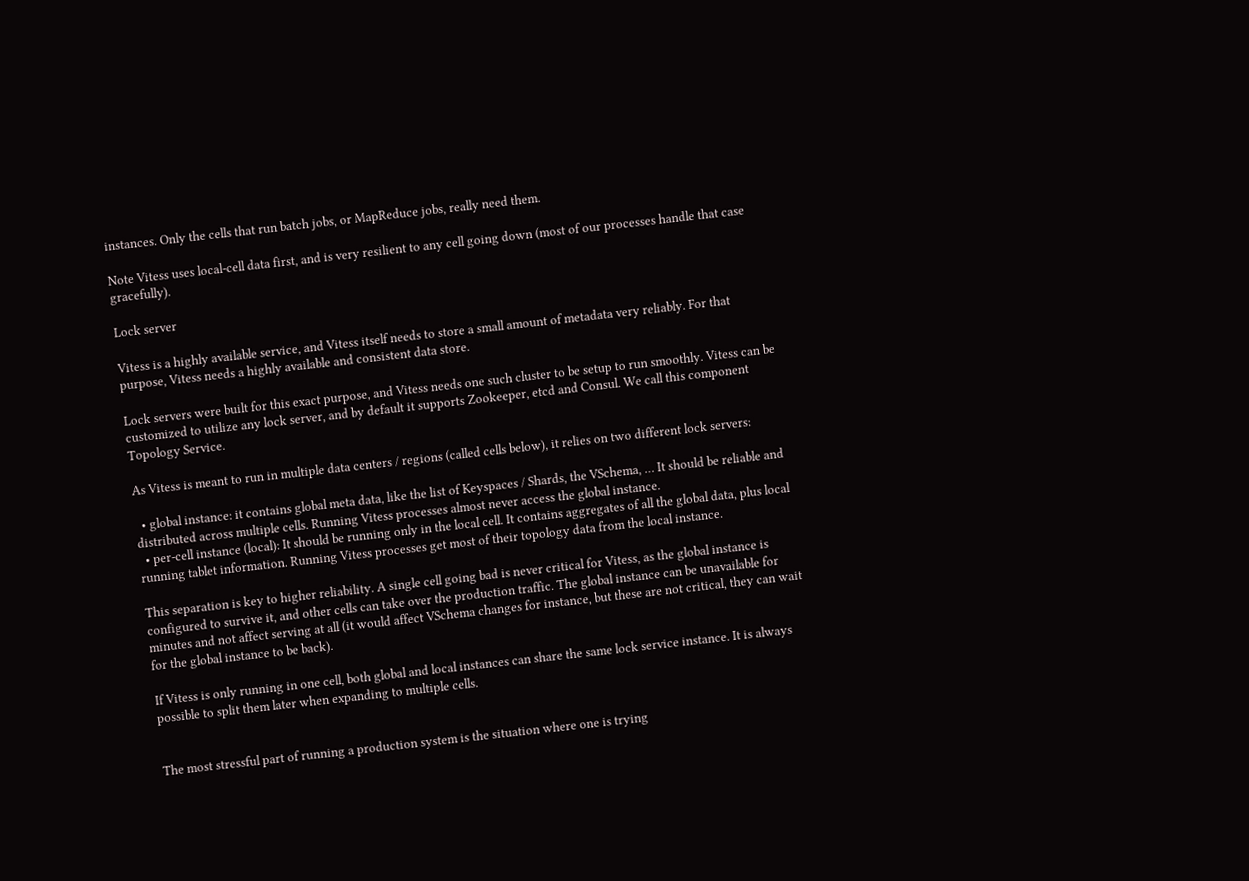instances. Only the cells that run batch jobs, or MapReduce jobs, really need them.

Note Vitess uses local-cell data first, and is very resilient to any cell going down (most of our processes handle that case gracefully).

Lock server

Vitess is a highly available service, and Vitess itself needs to store a small amount of metadata very reliably. For that purpose, Vitess needs a highly available and consistent data store.

Lock servers were built for this exact purpose, and Vitess needs one such cluster to be setup to run smoothly. Vitess can be customized to utilize any lock server, and by default it supports Zookeeper, etcd and Consul. We call this component Topology Service.

As Vitess is meant to run in multiple data centers / regions (called cells below), it relies on two different lock servers:

  • global instance: it contains global meta data, like the list of Keyspaces / Shards, the VSchema, … It should be reliable and distributed across multiple cells. Running Vitess processes almost never access the global instance.
  • per-cell instance (local): It should be running only in the local cell. It contains aggregates of all the global data, plus local running tablet information. Running Vitess processes get most of their topology data from the local instance.

This separation is key to higher reliability. A single cell going bad is never critical for Vitess, as the global instance is configured to survive it, and other cells can take over the production traffic. The global instance can be unavailable for minutes and not affect serving at all (it would affect VSchema changes for instance, but these are not critical, they can wait for the global instance to be back).

If Vitess is only running in one cell, both global and local instances can share the same lock service instance. It is always possible to split them later when expanding to multiple cells.


The most stressful part of running a production system is the situation where one is trying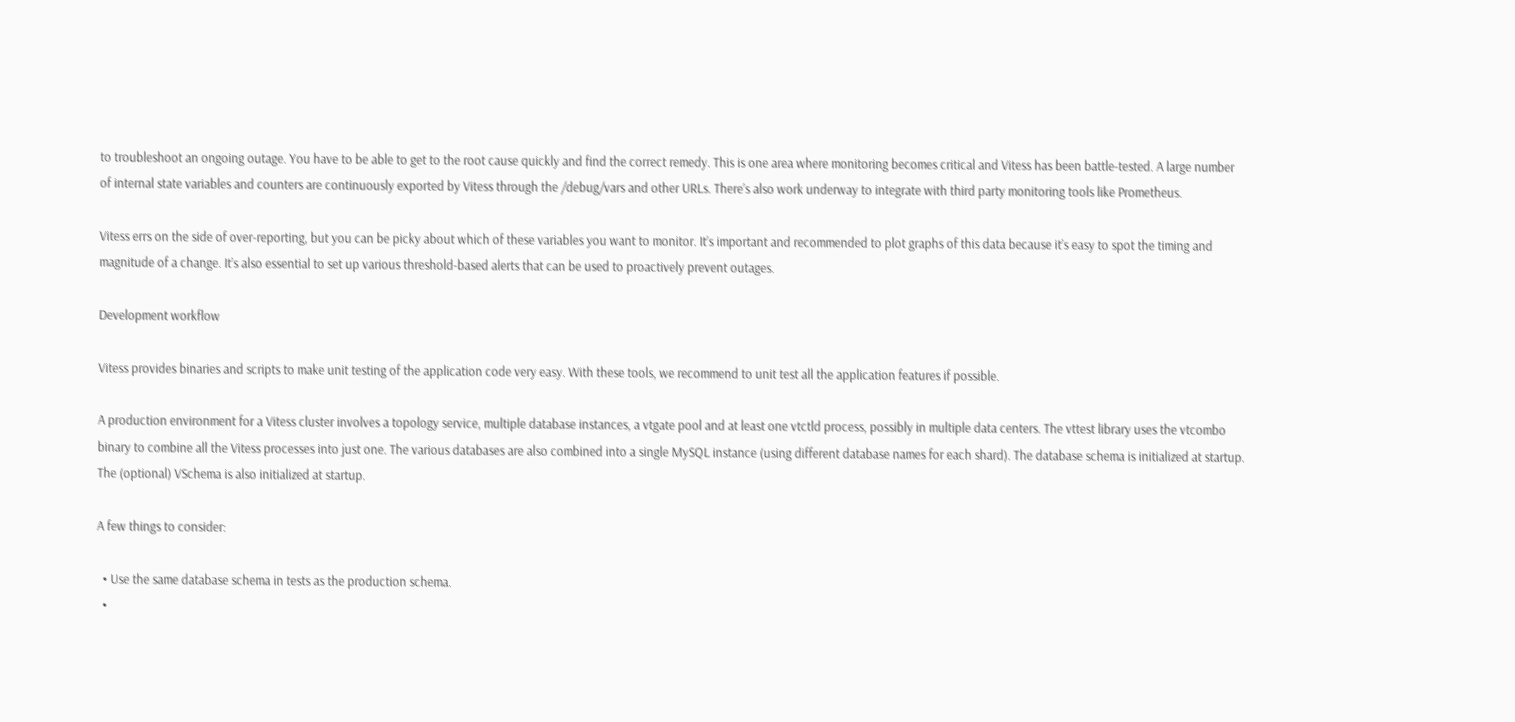to troubleshoot an ongoing outage. You have to be able to get to the root cause quickly and find the correct remedy. This is one area where monitoring becomes critical and Vitess has been battle-tested. A large number of internal state variables and counters are continuously exported by Vitess through the /debug/vars and other URLs. There’s also work underway to integrate with third party monitoring tools like Prometheus.

Vitess errs on the side of over-reporting, but you can be picky about which of these variables you want to monitor. It’s important and recommended to plot graphs of this data because it’s easy to spot the timing and magnitude of a change. It’s also essential to set up various threshold-based alerts that can be used to proactively prevent outages.

Development workflow

Vitess provides binaries and scripts to make unit testing of the application code very easy. With these tools, we recommend to unit test all the application features if possible.

A production environment for a Vitess cluster involves a topology service, multiple database instances, a vtgate pool and at least one vtctld process, possibly in multiple data centers. The vttest library uses the vtcombo binary to combine all the Vitess processes into just one. The various databases are also combined into a single MySQL instance (using different database names for each shard). The database schema is initialized at startup. The (optional) VSchema is also initialized at startup.

A few things to consider:

  • Use the same database schema in tests as the production schema.
  •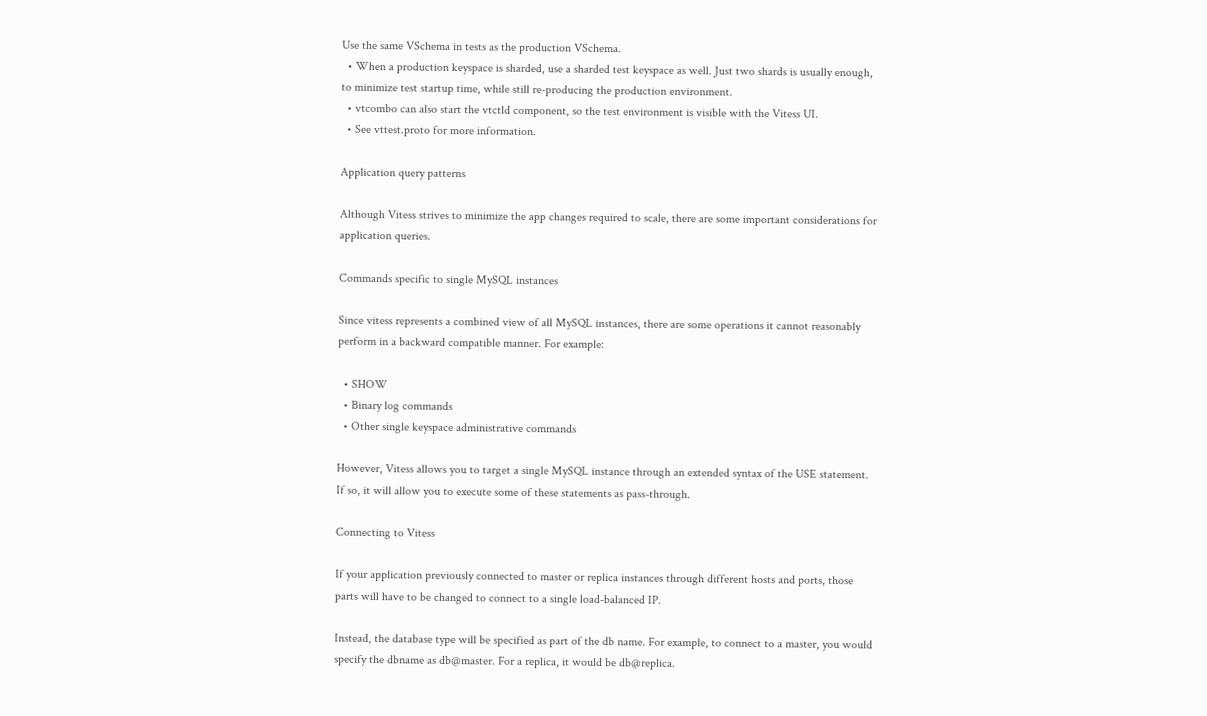Use the same VSchema in tests as the production VSchema.
  • When a production keyspace is sharded, use a sharded test keyspace as well. Just two shards is usually enough, to minimize test startup time, while still re-producing the production environment.
  • vtcombo can also start the vtctld component, so the test environment is visible with the Vitess UI.
  • See vttest.proto for more information.

Application query patterns

Although Vitess strives to minimize the app changes required to scale, there are some important considerations for application queries.

Commands specific to single MySQL instances

Since vitess represents a combined view of all MySQL instances, there are some operations it cannot reasonably perform in a backward compatible manner. For example:

  • SHOW
  • Binary log commands
  • Other single keyspace administrative commands

However, Vitess allows you to target a single MySQL instance through an extended syntax of the USE statement. If so, it will allow you to execute some of these statements as pass-through.

Connecting to Vitess

If your application previously connected to master or replica instances through different hosts and ports, those parts will have to be changed to connect to a single load-balanced IP.

Instead, the database type will be specified as part of the db name. For example, to connect to a master, you would specify the dbname as db@master. For a replica, it would be db@replica.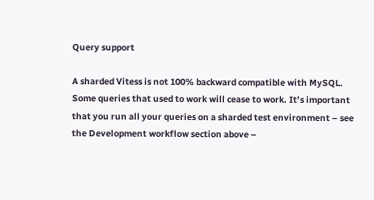Query support

A sharded Vitess is not 100% backward compatible with MySQL. Some queries that used to work will cease to work. It’s important that you run all your queries on a sharded test environment – see the Development workflow section above –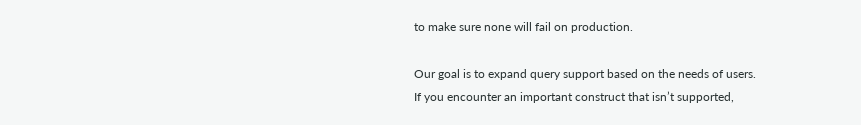to make sure none will fail on production.

Our goal is to expand query support based on the needs of users. If you encounter an important construct that isn’t supported,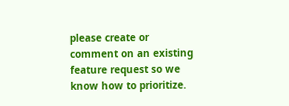please create or comment on an existing feature request so we know how to prioritize.